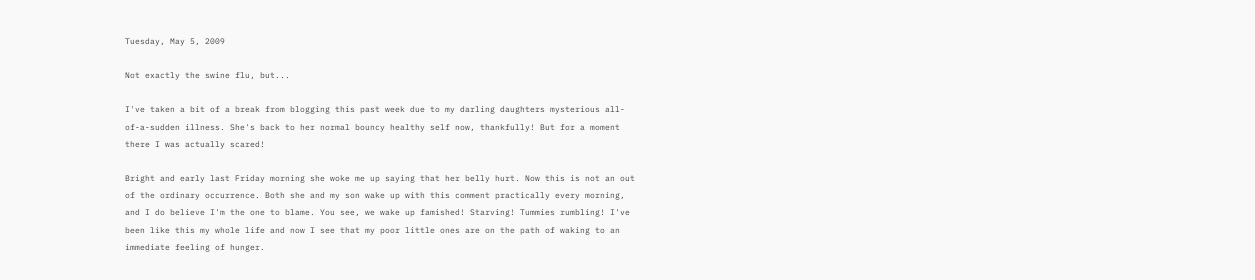Tuesday, May 5, 2009

Not exactly the swine flu, but...

I've taken a bit of a break from blogging this past week due to my darling daughters mysterious all-of-a-sudden illness. She's back to her normal bouncy healthy self now, thankfully! But for a moment there I was actually scared!

Bright and early last Friday morning she woke me up saying that her belly hurt. Now this is not an out of the ordinary occurrence. Both she and my son wake up with this comment practically every morning, and I do believe I'm the one to blame. You see, we wake up famished! Starving! Tummies rumbling! I've been like this my whole life and now I see that my poor little ones are on the path of waking to an immediate feeling of hunger.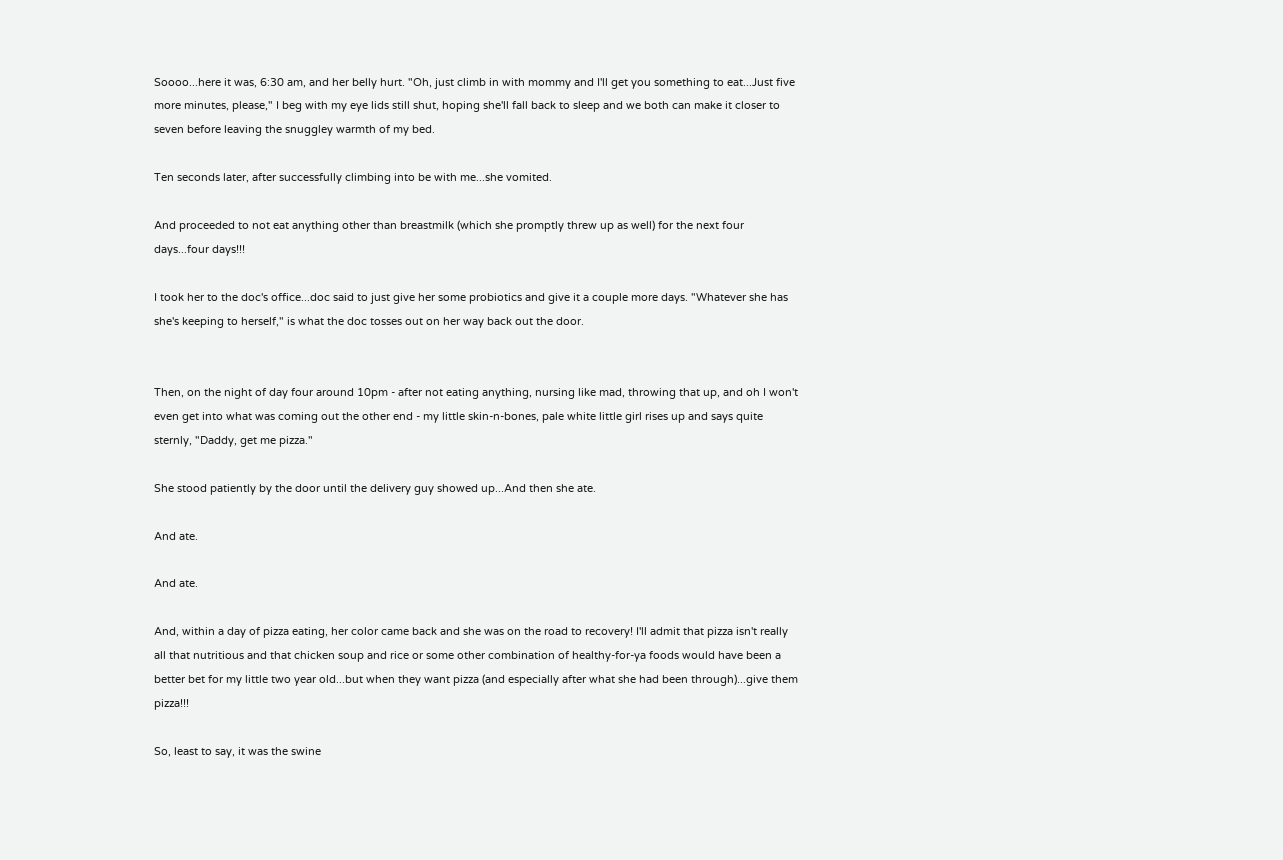Soooo...here it was, 6:30 am, and her belly hurt. "Oh, just climb in with mommy and I'll get you something to eat...Just five more minutes, please," I beg with my eye lids still shut, hoping she'll fall back to sleep and we both can make it closer to seven before leaving the snuggley warmth of my bed.

Ten seconds later, after successfully climbing into be with me...she vomited.

And proceeded to not eat anything other than breastmilk (which she promptly threw up as well) for the next four days...four days!!!

I took her to the doc's office...doc said to just give her some probiotics and give it a couple more days. "Whatever she has she's keeping to herself," is what the doc tosses out on her way back out the door.


Then, on the night of day four around 10pm - after not eating anything, nursing like mad, throwing that up, and oh I won't even get into what was coming out the other end - my little skin-n-bones, pale white little girl rises up and says quite sternly, "Daddy, get me pizza."

She stood patiently by the door until the delivery guy showed up...And then she ate.

And ate.

And ate.

And, within a day of pizza eating, her color came back and she was on the road to recovery! I'll admit that pizza isn't really all that nutritious and that chicken soup and rice or some other combination of healthy-for-ya foods would have been a better bet for my little two year old...but when they want pizza (and especially after what she had been through)...give them pizza!!!

So, least to say, it was the swine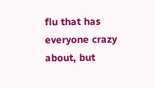flu that has everyone crazy about, but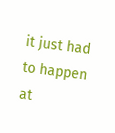it just had to happen at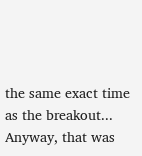the same exact time as the breakout... Anyway, that was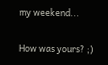my weekend...

How was yours? ;)